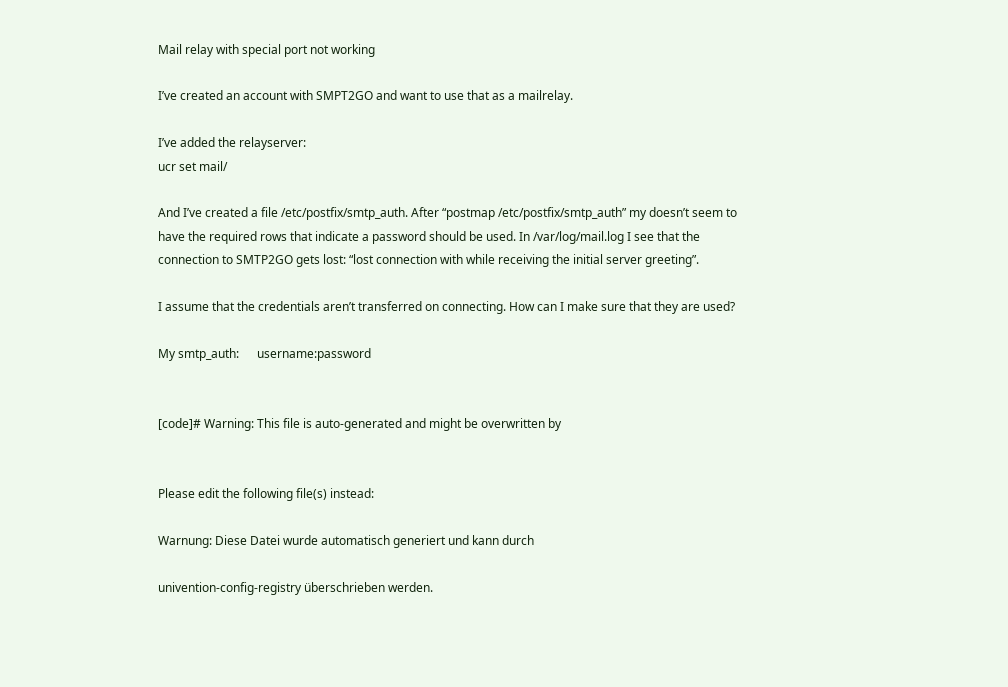Mail relay with special port not working

I’ve created an account with SMPT2GO and want to use that as a mailrelay.

I’ve added the relayserver:
ucr set mail/

And I’ve created a file /etc/postfix/smtp_auth. After “postmap /etc/postfix/smtp_auth” my doesn’t seem to have the required rows that indicate a password should be used. In /var/log/mail.log I see that the connection to SMTP2GO gets lost: “lost connection with while receiving the initial server greeting”.

I assume that the credentials aren’t transferred on connecting. How can I make sure that they are used?

My smtp_auth:      username:password


[code]# Warning: This file is auto-generated and might be overwritten by


Please edit the following file(s) instead:

Warnung: Diese Datei wurde automatisch generiert und kann durch

univention-config-registry überschrieben werden.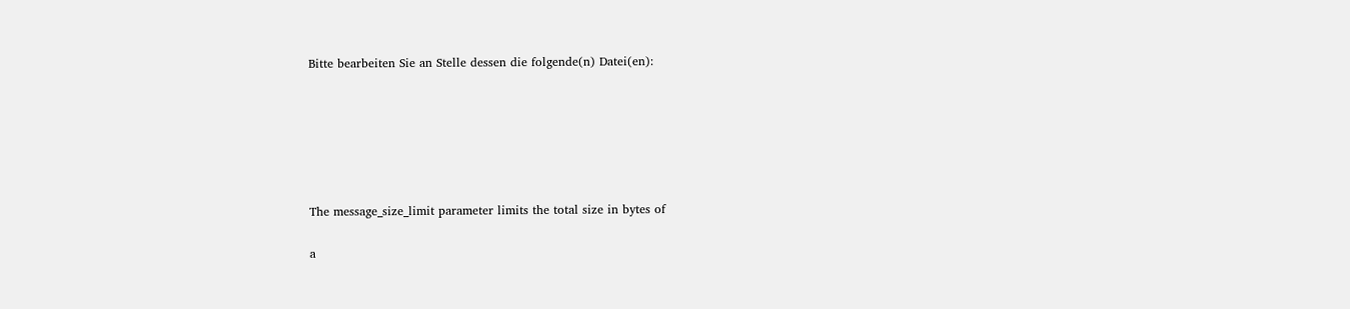Bitte bearbeiten Sie an Stelle dessen die folgende(n) Datei(en):






The message_size_limit parameter limits the total size in bytes of

a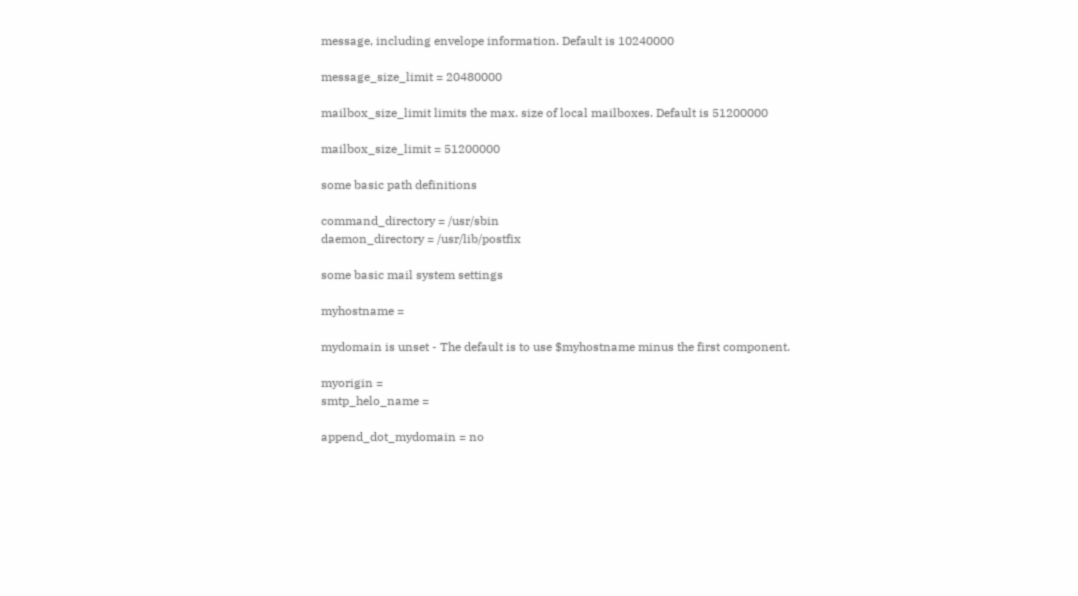message, including envelope information. Default is 10240000

message_size_limit = 20480000

mailbox_size_limit limits the max. size of local mailboxes. Default is 51200000

mailbox_size_limit = 51200000

some basic path definitions

command_directory = /usr/sbin
daemon_directory = /usr/lib/postfix

some basic mail system settings

myhostname =

mydomain is unset - The default is to use $myhostname minus the first component.

myorigin =
smtp_helo_name =

append_dot_mydomain = no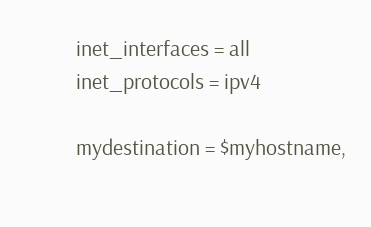inet_interfaces = all
inet_protocols = ipv4

mydestination = $myhostname,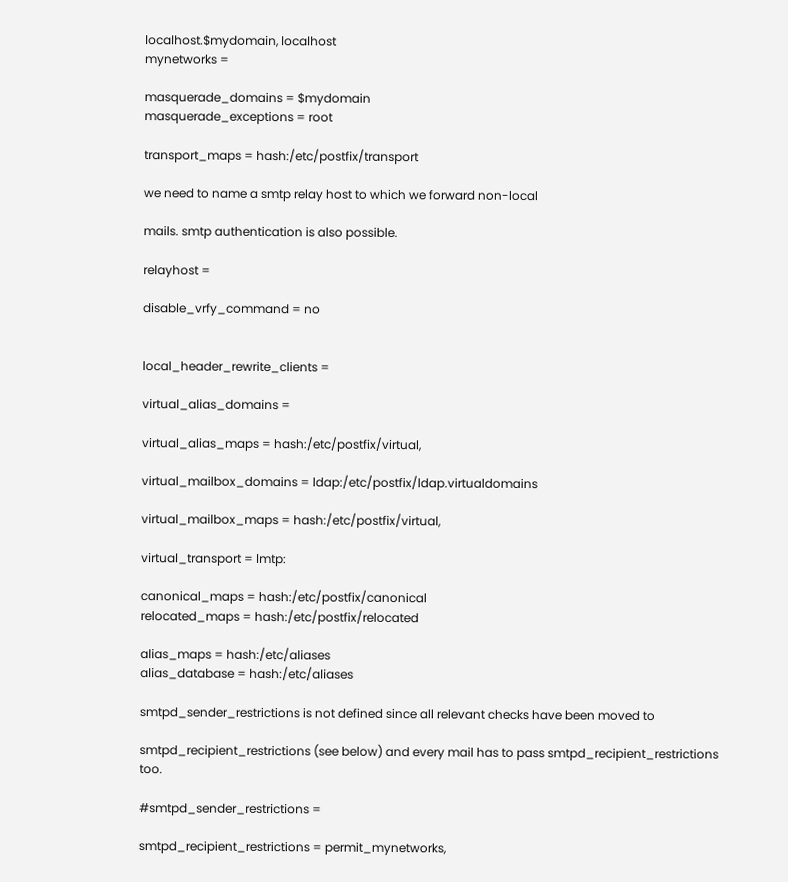localhost.$mydomain, localhost
mynetworks =

masquerade_domains = $mydomain
masquerade_exceptions = root

transport_maps = hash:/etc/postfix/transport

we need to name a smtp relay host to which we forward non-local

mails. smtp authentication is also possible.

relayhost =

disable_vrfy_command = no


local_header_rewrite_clients =

virtual_alias_domains =

virtual_alias_maps = hash:/etc/postfix/virtual,

virtual_mailbox_domains = ldap:/etc/postfix/ldap.virtualdomains

virtual_mailbox_maps = hash:/etc/postfix/virtual,

virtual_transport = lmtp:

canonical_maps = hash:/etc/postfix/canonical
relocated_maps = hash:/etc/postfix/relocated

alias_maps = hash:/etc/aliases
alias_database = hash:/etc/aliases

smtpd_sender_restrictions is not defined since all relevant checks have been moved to

smtpd_recipient_restrictions (see below) and every mail has to pass smtpd_recipient_restrictions too.

#smtpd_sender_restrictions =

smtpd_recipient_restrictions = permit_mynetworks,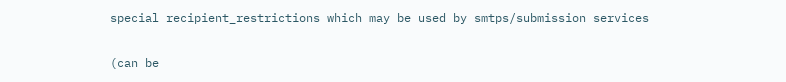special recipient_restrictions which may be used by smtps/submission services

(can be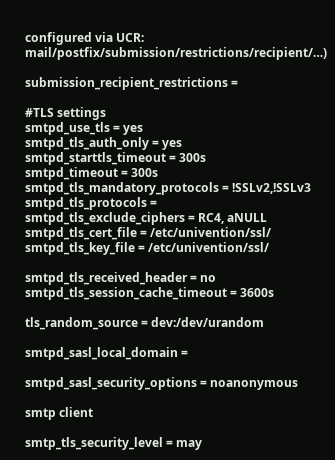configured via UCR: mail/postfix/submission/restrictions/recipient/…)

submission_recipient_restrictions =

#TLS settings
smtpd_use_tls = yes
smtpd_tls_auth_only = yes
smtpd_starttls_timeout = 300s
smtpd_timeout = 300s
smtpd_tls_mandatory_protocols = !SSLv2,!SSLv3
smtpd_tls_protocols =
smtpd_tls_exclude_ciphers = RC4, aNULL
smtpd_tls_cert_file = /etc/univention/ssl/
smtpd_tls_key_file = /etc/univention/ssl/

smtpd_tls_received_header = no
smtpd_tls_session_cache_timeout = 3600s

tls_random_source = dev:/dev/urandom

smtpd_sasl_local_domain =

smtpd_sasl_security_options = noanonymous

smtp client

smtp_tls_security_level = may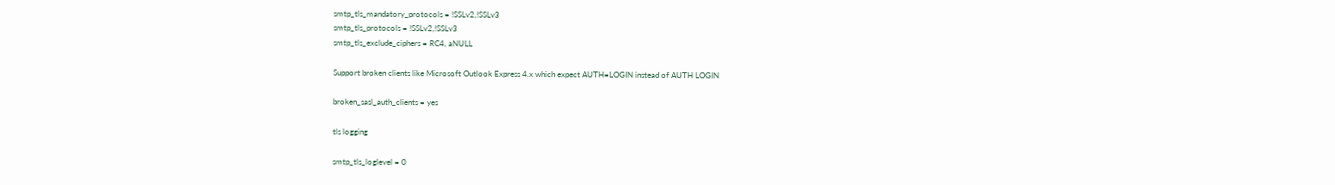smtp_tls_mandatory_protocols = !SSLv2,!SSLv3
smtp_tls_protocols = !SSLv2,!SSLv3
smtp_tls_exclude_ciphers = RC4, aNULL

Support broken clients like Microsoft Outlook Express 4.x which expect AUTH=LOGIN instead of AUTH LOGIN

broken_sasl_auth_clients = yes

tls logging

smtp_tls_loglevel = 0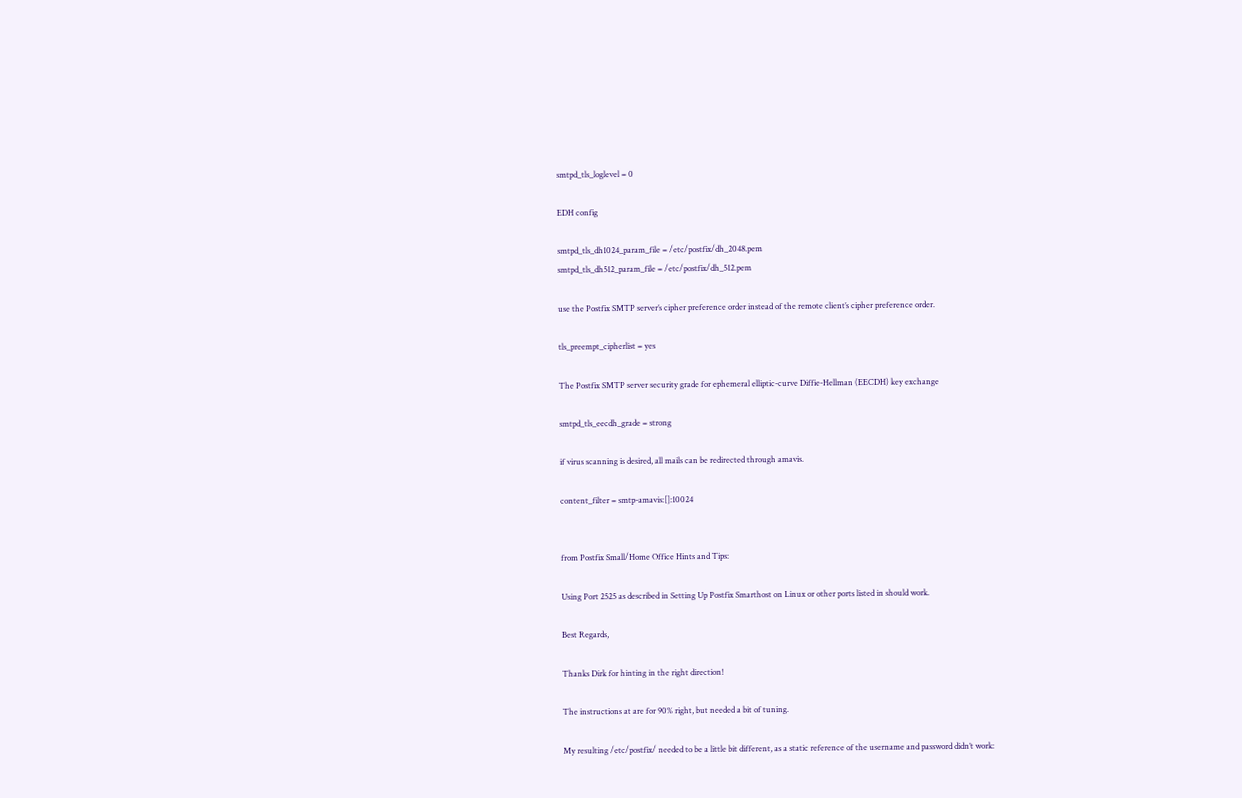smtpd_tls_loglevel = 0

EDH config

smtpd_tls_dh1024_param_file = /etc/postfix/dh_2048.pem
smtpd_tls_dh512_param_file = /etc/postfix/dh_512.pem

use the Postfix SMTP server’s cipher preference order instead of the remote client’s cipher preference order.

tls_preempt_cipherlist = yes

The Postfix SMTP server security grade for ephemeral elliptic-curve Diffie-Hellman (EECDH) key exchange

smtpd_tls_eecdh_grade = strong

if virus scanning is desired, all mails can be redirected through amavis.

content_filter = smtp-amavis:[]:10024


from Postfix Small/Home Office Hints and Tips:

Using Port 2525 as described in Setting Up Postfix Smarthost on Linux or other ports listed in should work.

Best Regards,

Thanks Dirk for hinting in the right direction!

The instructions at are for 90% right, but needed a bit of tuning.

My resulting /etc/postfix/ needed to be a little bit different, as a static reference of the username and password didn’t work: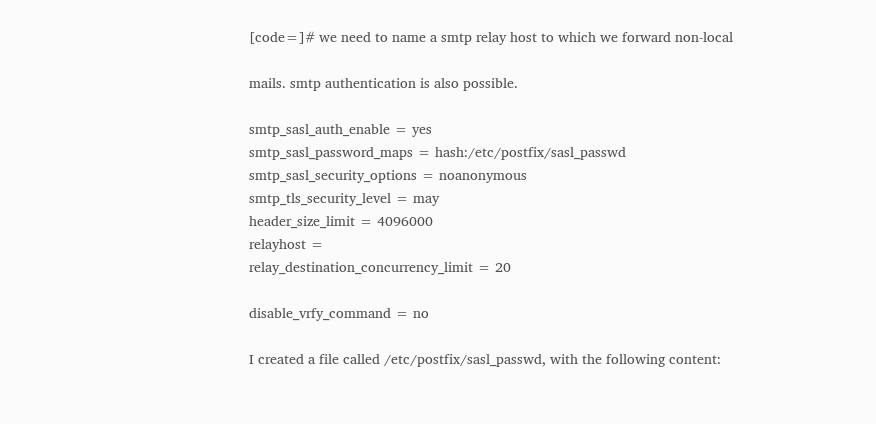[code=]# we need to name a smtp relay host to which we forward non-local

mails. smtp authentication is also possible.

smtp_sasl_auth_enable = yes
smtp_sasl_password_maps = hash:/etc/postfix/sasl_passwd
smtp_sasl_security_options = noanonymous
smtp_tls_security_level = may
header_size_limit = 4096000
relayhost =
relay_destination_concurrency_limit = 20

disable_vrfy_command = no

I created a file called /etc/postfix/sasl_passwd, with the following content: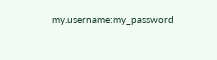my.username:my_password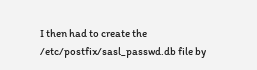I then had to create the /etc/postfix/sasl_passwd.db file by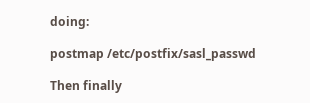doing:

postmap /etc/postfix/sasl_passwd

Then finally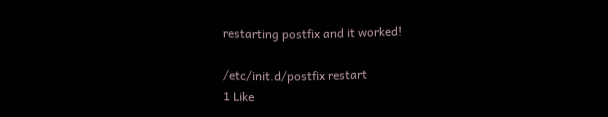restarting postfix and it worked!

/etc/init.d/postfix restart
1 Like